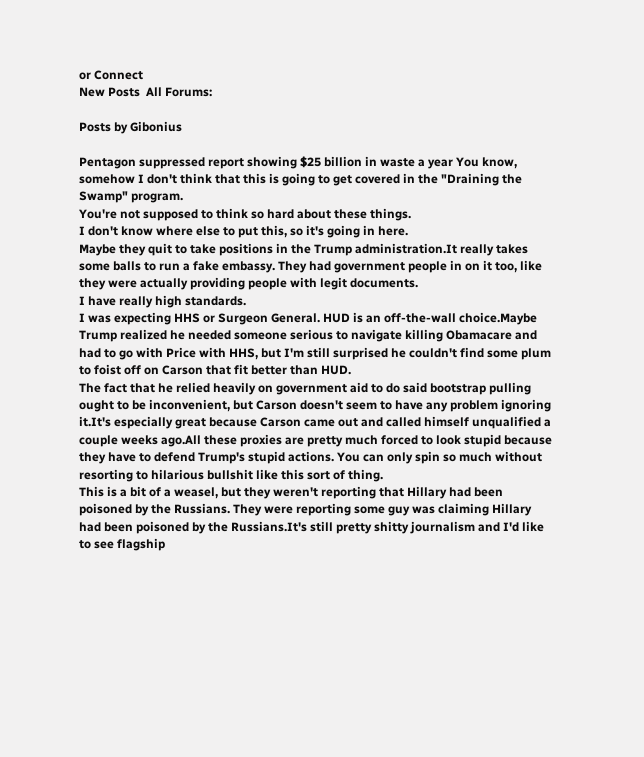or Connect
New Posts  All Forums:

Posts by Gibonius

Pentagon suppressed report showing $25 billion in waste a year You know, somehow I don't think that this is going to get covered in the "Draining the Swamp" program.
You're not supposed to think so hard about these things.
I don't know where else to put this, so it's going in here.
Maybe they quit to take positions in the Trump administration.It really takes some balls to run a fake embassy. They had government people in on it too, like they were actually providing people with legit documents.
I have really high standards.
I was expecting HHS or Surgeon General. HUD is an off-the-wall choice.Maybe Trump realized he needed someone serious to navigate killing Obamacare and had to go with Price with HHS, but I'm still surprised he couldn't find some plum to foist off on Carson that fit better than HUD.
The fact that he relied heavily on government aid to do said bootstrap pulling ought to be inconvenient, but Carson doesn't seem to have any problem ignoring it.It's especially great because Carson came out and called himself unqualified a couple weeks ago.All these proxies are pretty much forced to look stupid because they have to defend Trump's stupid actions. You can only spin so much without resorting to hilarious bullshit like this sort of thing.
This is a bit of a weasel, but they weren't reporting that Hillary had been poisoned by the Russians. They were reporting some guy was claiming Hillary had been poisoned by the Russians.It's still pretty shitty journalism and I'd like to see flagship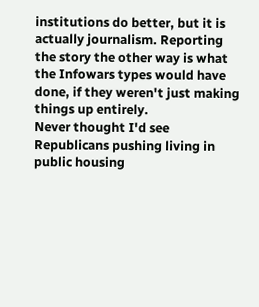institutions do better, but it is actually journalism. Reporting the story the other way is what the Infowars types would have done, if they weren't just making things up entirely.
Never thought I'd see Republicans pushing living in public housing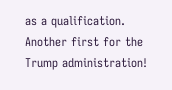as a qualification. Another first for the Trump administration!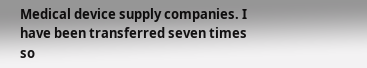Medical device supply companies. I have been transferred seven times so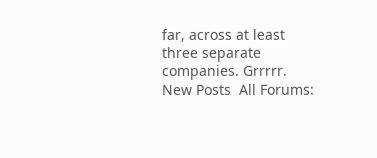far, across at least three separate companies. Grrrrr.
New Posts  All Forums: